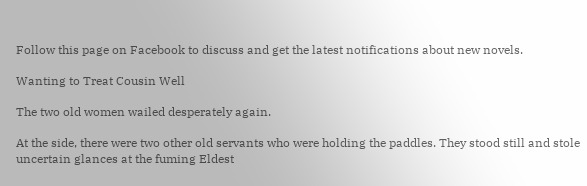Follow this page on Facebook to discuss and get the latest notifications about new novels.

Wanting to Treat Cousin Well

The two old women wailed desperately again.

At the side, there were two other old servants who were holding the paddles. They stood still and stole uncertain glances at the fuming Eldest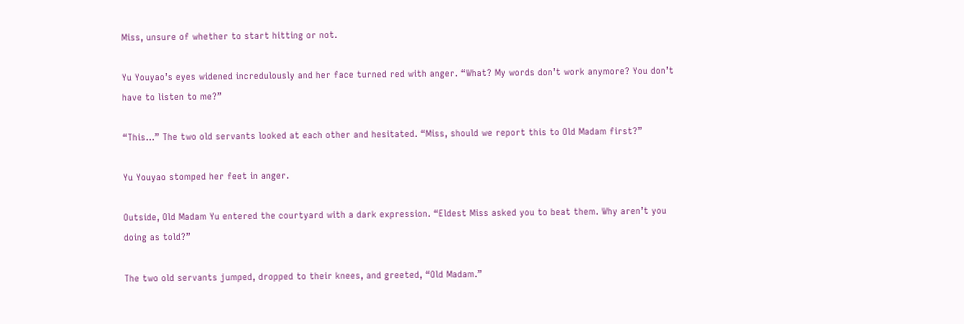Miss, unsure of whether to start hitting or not.

Yu Youyao’s eyes widened incredulously and her face turned red with anger. “What? My words don’t work anymore? You don’t have to listen to me?”

“This…” The two old servants looked at each other and hesitated. “Miss, should we report this to Old Madam first?”

Yu Youyao stomped her feet in anger.

Outside, Old Madam Yu entered the courtyard with a dark expression. “Eldest Miss asked you to beat them. Why aren’t you doing as told?”

The two old servants jumped, dropped to their knees, and greeted, “Old Madam.”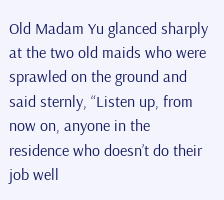Old Madam Yu glanced sharply at the two old maids who were sprawled on the ground and said sternly, “Listen up, from now on, anyone in the residence who doesn’t do their job well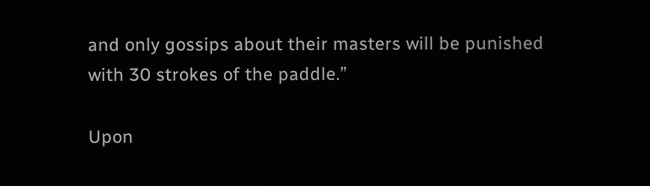and only gossips about their masters will be punished with 30 strokes of the paddle.”

Upon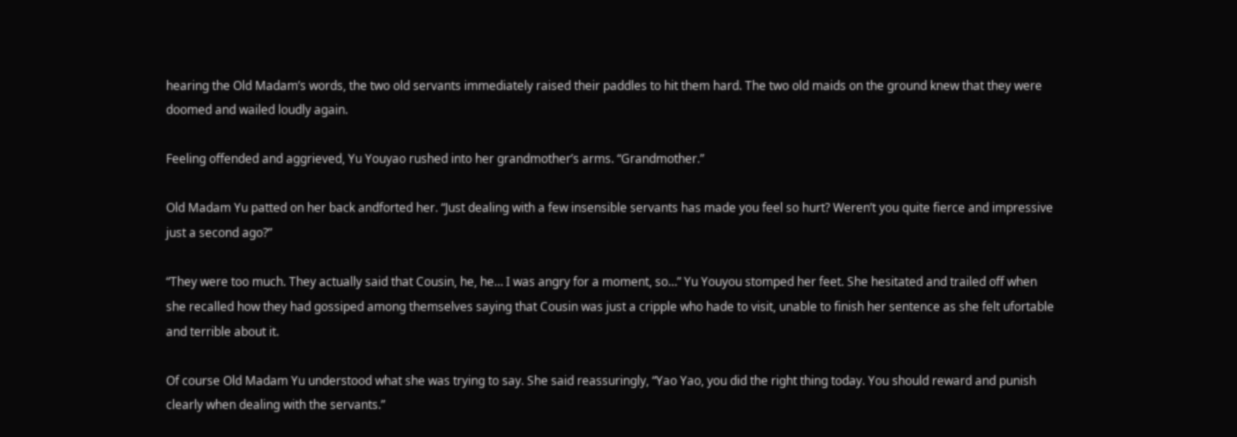hearing the Old Madam’s words, the two old servants immediately raised their paddles to hit them hard. The two old maids on the ground knew that they were doomed and wailed loudly again.

Feeling offended and aggrieved, Yu Youyao rushed into her grandmother’s arms. “Grandmother.”

Old Madam Yu patted on her back andforted her. “Just dealing with a few insensible servants has made you feel so hurt? Weren’t you quite fierce and impressive just a second ago?”

“They were too much. They actually said that Cousin, he, he… I was angry for a moment, so…” Yu Youyou stomped her feet. She hesitated and trailed off when she recalled how they had gossiped among themselves saying that Cousin was just a cripple who hade to visit, unable to finish her sentence as she felt ufortable and terrible about it.

Of course Old Madam Yu understood what she was trying to say. She said reassuringly, “Yao Yao, you did the right thing today. You should reward and punish clearly when dealing with the servants.”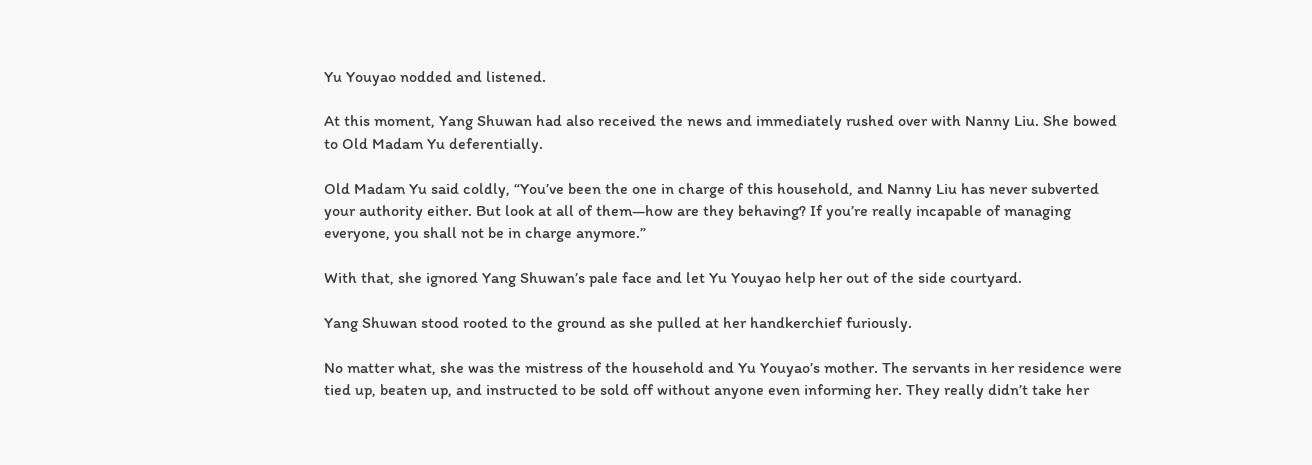Yu Youyao nodded and listened.

At this moment, Yang Shuwan had also received the news and immediately rushed over with Nanny Liu. She bowed to Old Madam Yu deferentially.

Old Madam Yu said coldly, “You’ve been the one in charge of this household, and Nanny Liu has never subverted your authority either. But look at all of them—how are they behaving? If you’re really incapable of managing everyone, you shall not be in charge anymore.”

With that, she ignored Yang Shuwan’s pale face and let Yu Youyao help her out of the side courtyard.

Yang Shuwan stood rooted to the ground as she pulled at her handkerchief furiously.

No matter what, she was the mistress of the household and Yu Youyao’s mother. The servants in her residence were tied up, beaten up, and instructed to be sold off without anyone even informing her. They really didn’t take her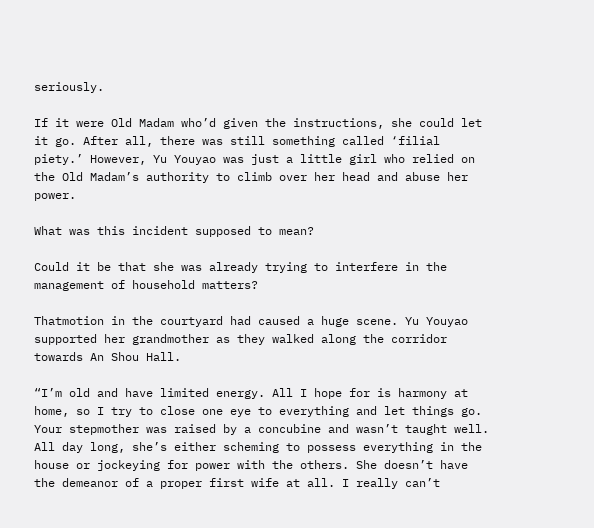seriously.

If it were Old Madam who’d given the instructions, she could let it go. After all, there was still something called ‘filial piety.’ However, Yu Youyao was just a little girl who relied on the Old Madam’s authority to climb over her head and abuse her power.

What was this incident supposed to mean?

Could it be that she was already trying to interfere in the management of household matters?

Thatmotion in the courtyard had caused a huge scene. Yu Youyao supported her grandmother as they walked along the corridor towards An Shou Hall.

“I’m old and have limited energy. All I hope for is harmony at home, so I try to close one eye to everything and let things go. Your stepmother was raised by a concubine and wasn’t taught well. All day long, she’s either scheming to possess everything in the house or jockeying for power with the others. She doesn’t have the demeanor of a proper first wife at all. I really can’t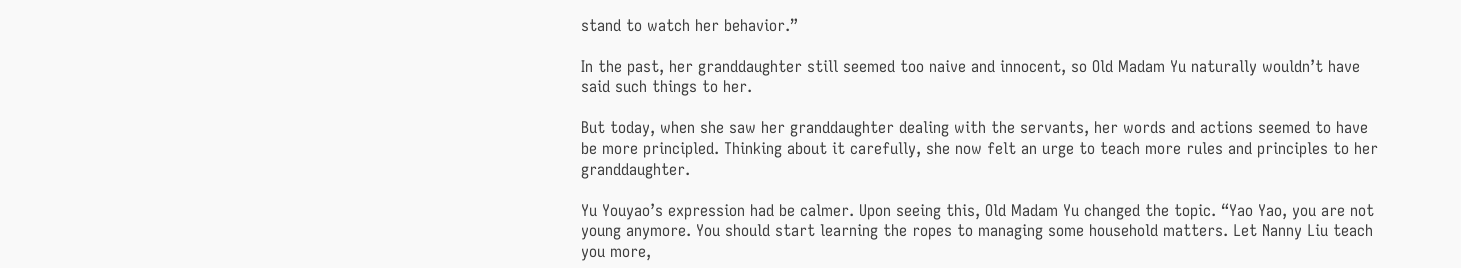stand to watch her behavior.”

In the past, her granddaughter still seemed too naive and innocent, so Old Madam Yu naturally wouldn’t have said such things to her.

But today, when she saw her granddaughter dealing with the servants, her words and actions seemed to have be more principled. Thinking about it carefully, she now felt an urge to teach more rules and principles to her granddaughter.

Yu Youyao’s expression had be calmer. Upon seeing this, Old Madam Yu changed the topic. “Yao Yao, you are not young anymore. You should start learning the ropes to managing some household matters. Let Nanny Liu teach you more,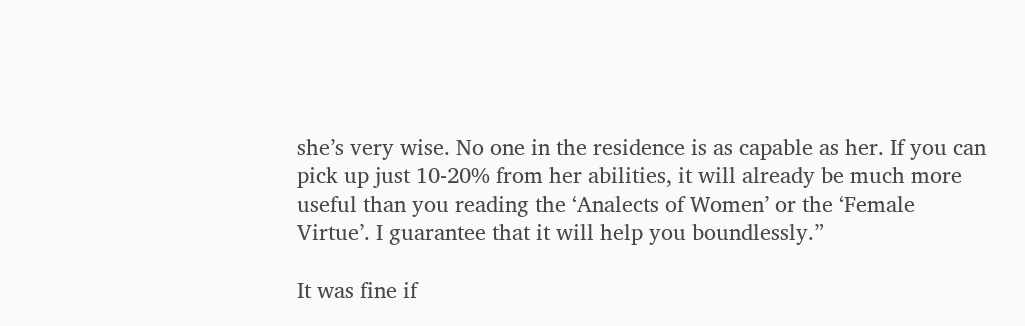she’s very wise. No one in the residence is as capable as her. If you can pick up just 10-20% from her abilities, it will already be much more useful than you reading the ‘Analects of Women’ or the ‘Female Virtue’. I guarantee that it will help you boundlessly.”

It was fine if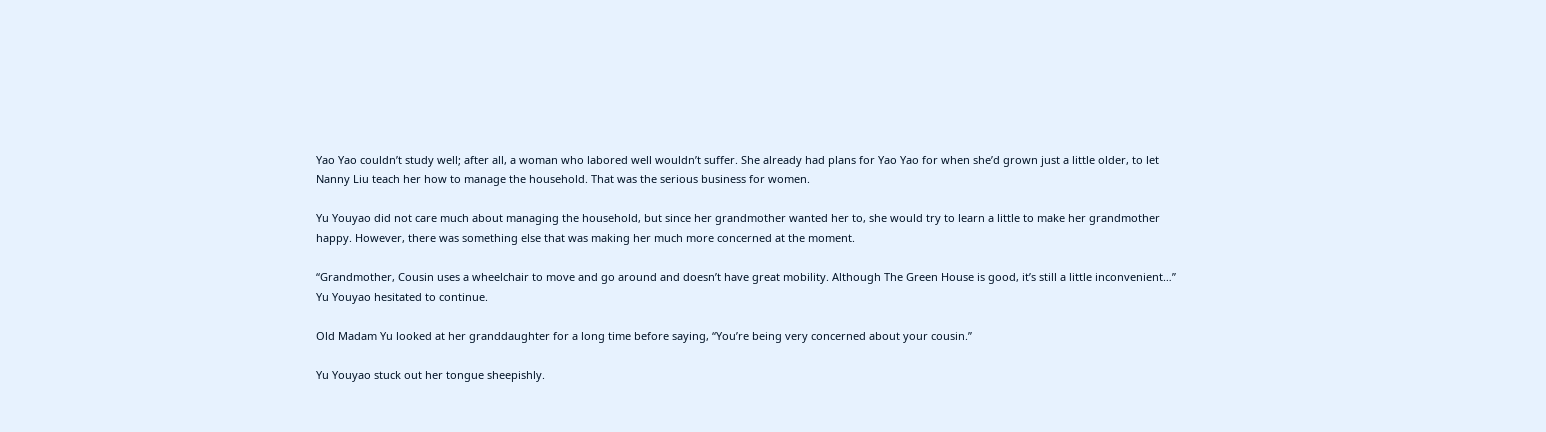Yao Yao couldn’t study well; after all, a woman who labored well wouldn’t suffer. She already had plans for Yao Yao for when she’d grown just a little older, to let Nanny Liu teach her how to manage the household. That was the serious business for women.

Yu Youyao did not care much about managing the household, but since her grandmother wanted her to, she would try to learn a little to make her grandmother happy. However, there was something else that was making her much more concerned at the moment.

“Grandmother, Cousin uses a wheelchair to move and go around and doesn’t have great mobility. Although The Green House is good, it’s still a little inconvenient…” Yu Youyao hesitated to continue.

Old Madam Yu looked at her granddaughter for a long time before saying, “You’re being very concerned about your cousin.”

Yu Youyao stuck out her tongue sheepishly.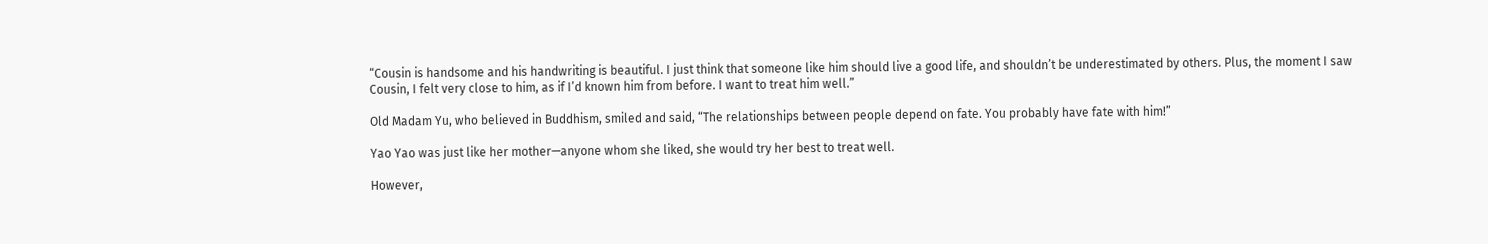“Cousin is handsome and his handwriting is beautiful. I just think that someone like him should live a good life, and shouldn’t be underestimated by others. Plus, the moment I saw Cousin, I felt very close to him, as if I’d known him from before. I want to treat him well.”

Old Madam Yu, who believed in Buddhism, smiled and said, “The relationships between people depend on fate. You probably have fate with him!”

Yao Yao was just like her mother—anyone whom she liked, she would try her best to treat well.

However,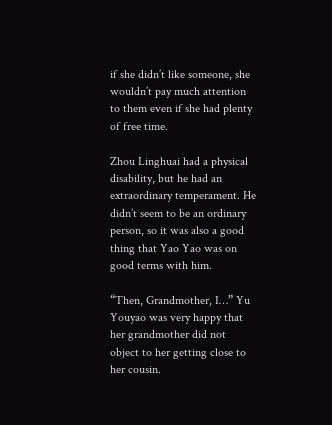if she didn’t like someone, she wouldn’t pay much attention to them even if she had plenty of free time.

Zhou Linghuai had a physical disability, but he had an extraordinary temperament. He didn’t seem to be an ordinary person, so it was also a good thing that Yao Yao was on good terms with him.

“Then, Grandmother, I…” Yu Youyao was very happy that her grandmother did not object to her getting close to her cousin.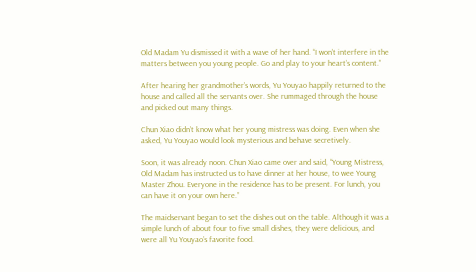Old Madam Yu dismissed it with a wave of her hand. “I won’t interfere in the matters between you young people. Go and play to your heart’s content.”

After hearing her grandmother’s words, Yu Youyao happily returned to the house and called all the servants over. She rummaged through the house and picked out many things.

Chun Xiao didn’t know what her young mistress was doing. Even when she asked, Yu Youyao would look mysterious and behave secretively.

Soon, it was already noon. Chun Xiao came over and said, “Young Mistress, Old Madam has instructed us to have dinner at her house, to wee Young Master Zhou. Everyone in the residence has to be present. For lunch, you can have it on your own here.”

The maidservant began to set the dishes out on the table. Although it was a simple lunch of about four to five small dishes, they were delicious, and were all Yu Youyao’s favorite food.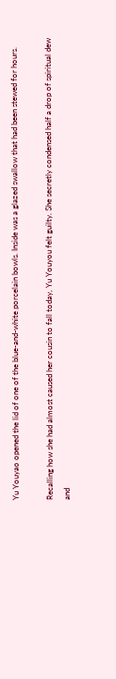Yu Youyao opened the lid of one of the blue-and-white porcelain bowls. Inside was a glazed swallow that had been stewed for hours.

Recalling how she had almost caused her cousin to fall today, Yu Youyou felt guilty. She secretly condensed half a drop of spiritual dew and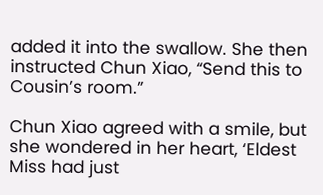added it into the swallow. She then instructed Chun Xiao, “Send this to Cousin’s room.”

Chun Xiao agreed with a smile, but she wondered in her heart, ‘Eldest Miss had just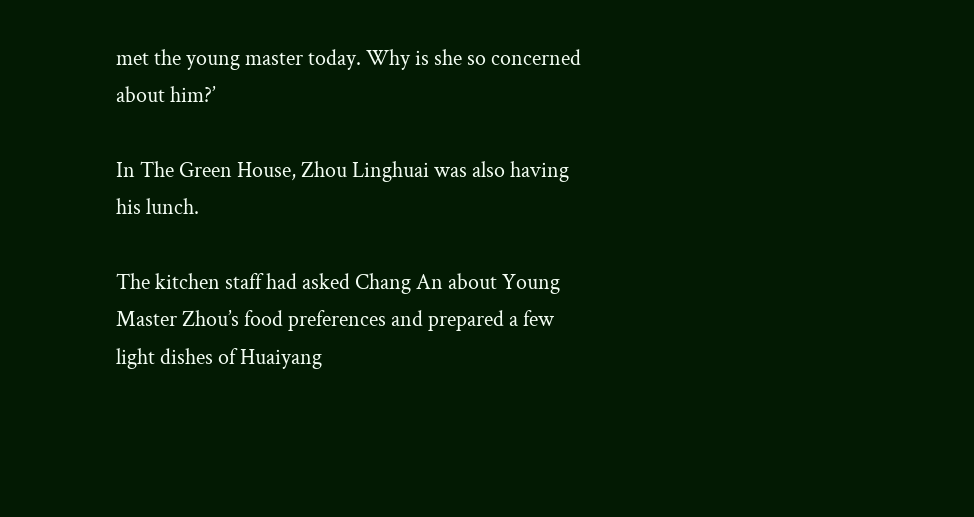met the young master today. Why is she so concerned about him?’

In The Green House, Zhou Linghuai was also having his lunch.

The kitchen staff had asked Chang An about Young Master Zhou’s food preferences and prepared a few light dishes of Huaiyang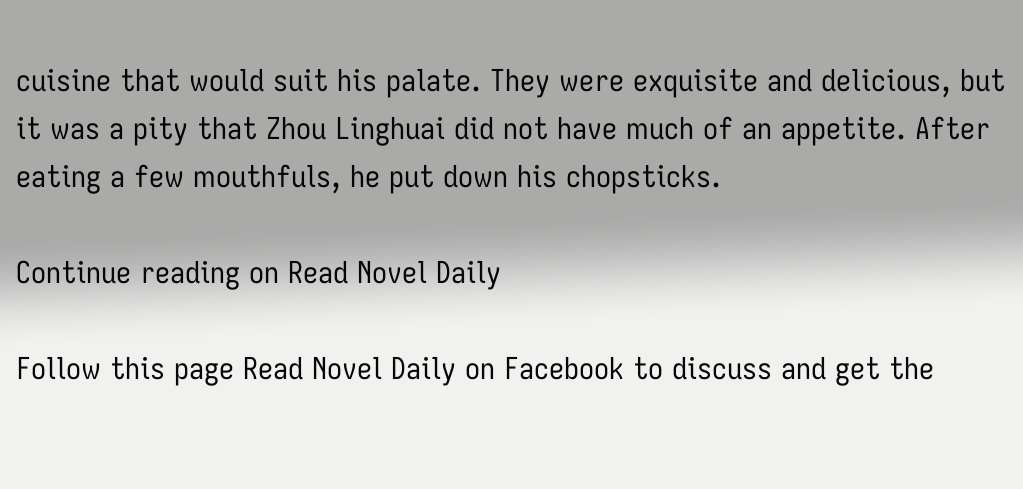cuisine that would suit his palate. They were exquisite and delicious, but it was a pity that Zhou Linghuai did not have much of an appetite. After eating a few mouthfuls, he put down his chopsticks.

Continue reading on Read Novel Daily

Follow this page Read Novel Daily on Facebook to discuss and get the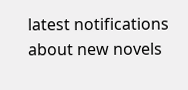latest notifications about new novels